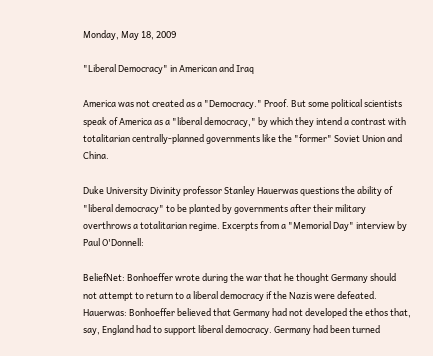Monday, May 18, 2009

"Liberal Democracy" in American and Iraq

America was not created as a "Democracy." Proof. But some political scientists speak of America as a "liberal democracy," by which they intend a contrast with totalitarian centrally-planned governments like the "former" Soviet Union and China.

Duke University Divinity professor Stanley Hauerwas questions the ability of "liberal democracy" to be planted by governments after their military overthrows a totalitarian regime. Excerpts from a "Memorial Day" interview by Paul O'Donnell:

BeliefNet: Bonhoeffer wrote during the war that he thought Germany should not attempt to return to a liberal democracy if the Nazis were defeated.
Hauerwas: Bonhoeffer believed that Germany had not developed the ethos that, say, England had to support liberal democracy. Germany had been turned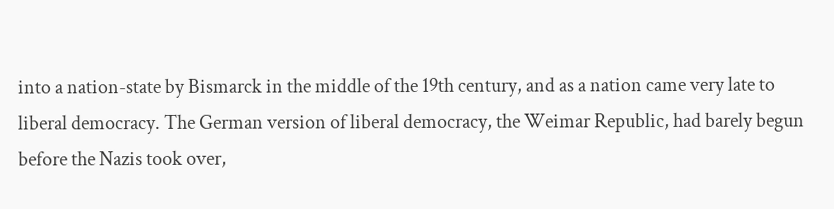into a nation-state by Bismarck in the middle of the 19th century, and as a nation came very late to liberal democracy. The German version of liberal democracy, the Weimar Republic, had barely begun before the Nazis took over,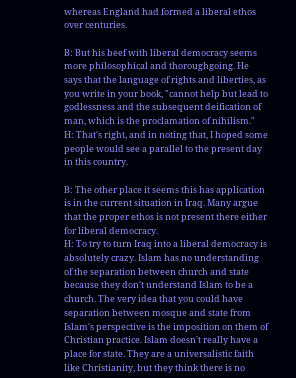whereas England had formed a liberal ethos over centuries.

B: But his beef with liberal democracy seems more philosophical and thoroughgoing. He says that the language of rights and liberties, as you write in your book, "cannot help but lead to godlessness and the subsequent deification of man, which is the proclamation of nihilism."
H: That's right, and in noting that, I hoped some people would see a parallel to the present day in this country.

B: The other place it seems this has application is in the current situation in Iraq. Many argue that the proper ethos is not present there either for liberal democracy.
H: To try to turn Iraq into a liberal democracy is absolutely crazy. Islam has no understanding of the separation between church and state because they don't understand Islam to be a church. The very idea that you could have separation between mosque and state from Islam's perspective is the imposition on them of Christian practice. Islam doesn't really have a place for state. They are a universalistic faith like Christianity, but they think there is no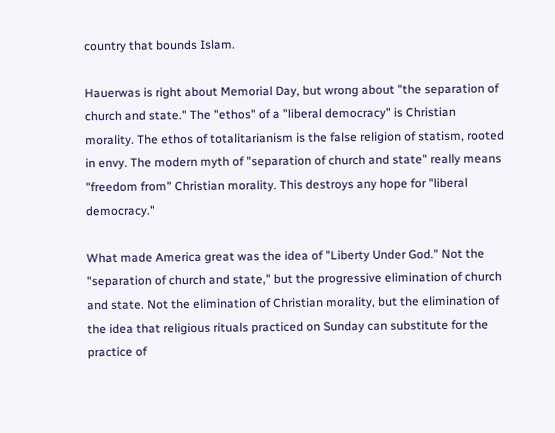country that bounds Islam.

Hauerwas is right about Memorial Day, but wrong about "the separation of church and state." The "ethos" of a "liberal democracy" is Christian morality. The ethos of totalitarianism is the false religion of statism, rooted in envy. The modern myth of "separation of church and state" really means "freedom from" Christian morality. This destroys any hope for "liberal democracy."

What made America great was the idea of "Liberty Under God." Not the "separation of church and state," but the progressive elimination of church and state. Not the elimination of Christian morality, but the elimination of the idea that religious rituals practiced on Sunday can substitute for the practice of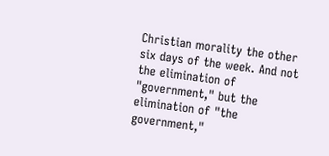Christian morality the other six days of the week. And not the elimination of "government," but the elimination of "the government,"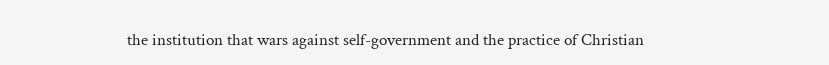the institution that wars against self-government and the practice of Christian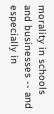morality in schools and businesses -- and especially in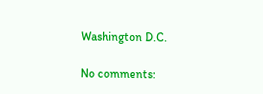Washington D.C.

No comments: